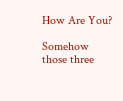How Are You?

Somehow those three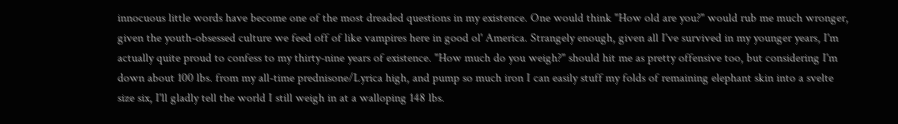innocuous little words have become one of the most dreaded questions in my existence. One would think "How old are you?" would rub me much wronger, given the youth-obsessed culture we feed off of like vampires here in good ol' America. Strangely enough, given all I've survived in my younger years, I'm actually quite proud to confess to my thirty-nine years of existence. "How much do you weigh?" should hit me as pretty offensive too, but considering I'm down about 100 lbs. from my all-time prednisone/Lyrica high, and pump so much iron I can easily stuff my folds of remaining elephant skin into a svelte size six, I'll gladly tell the world I still weigh in at a walloping 148 lbs.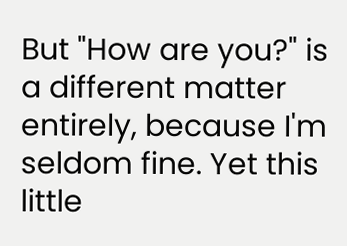But "How are you?" is a different matter entirely, because I'm seldom fine. Yet this little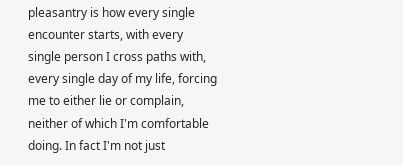pleasantry is how every single encounter starts, with every single person I cross paths with, every single day of my life, forcing me to either lie or complain, neither of which I'm comfortable doing. In fact I'm not just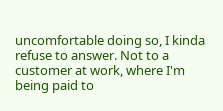uncomfortable doing so, I kinda refuse to answer. Not to a customer at work, where I'm being paid to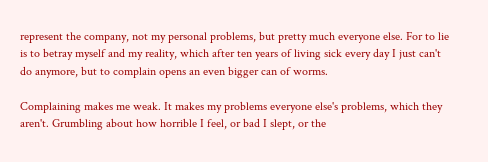represent the company, not my personal problems, but pretty much everyone else. For to lie is to betray myself and my reality, which after ten years of living sick every day I just can't do anymore, but to complain opens an even bigger can of worms.

Complaining makes me weak. It makes my problems everyone else's problems, which they aren't. Grumbling about how horrible I feel, or bad I slept, or the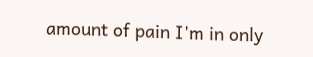amount of pain I'm in only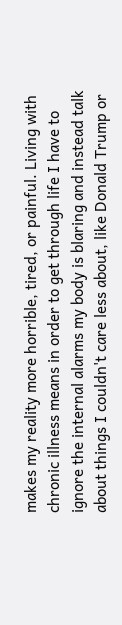makes my reality more horrible, tired, or painful. Living with chronic illness means in order to get through life I have to ignore the internal alarms my body is blaring and instead talk about things I couldn't care less about, like Donald Trump or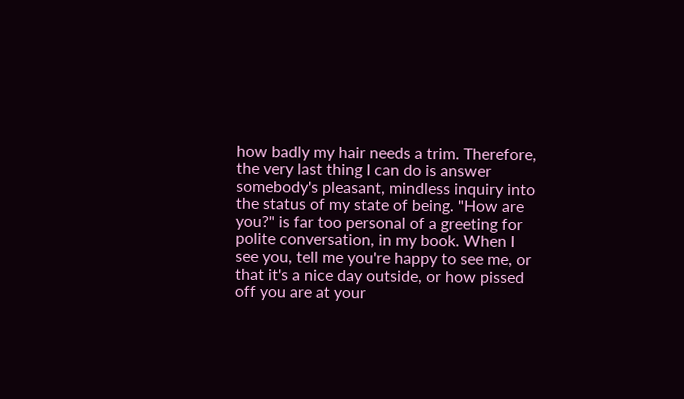how badly my hair needs a trim. Therefore, the very last thing I can do is answer somebody's pleasant, mindless inquiry into the status of my state of being. "How are you?" is far too personal of a greeting for polite conversation, in my book. When I see you, tell me you're happy to see me, or that it's a nice day outside, or how pissed off you are at your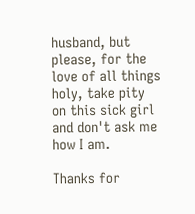husband, but please, for the love of all things holy, take pity on this sick girl and don't ask me how I am.

Thanks for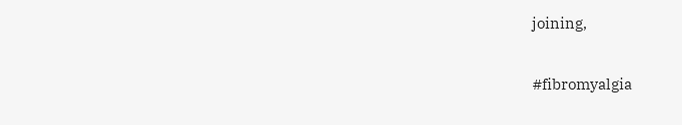joining,

#fibromyalgia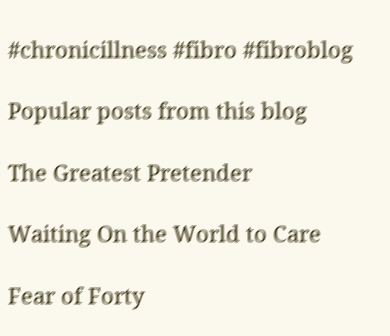#chronicillness #fibro #fibroblog

Popular posts from this blog

The Greatest Pretender

Waiting On the World to Care

Fear of Forty